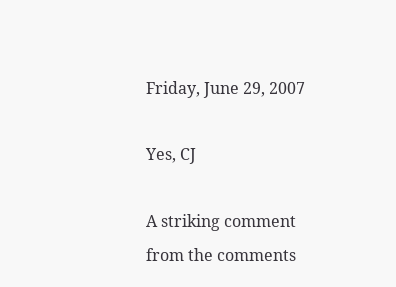Friday, June 29, 2007

Yes, CJ

A striking comment from the comments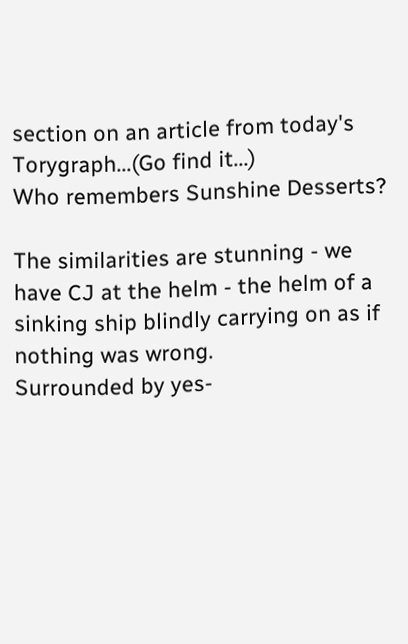section on an article from today's Torygraph...(Go find it...)
Who remembers Sunshine Desserts?

The similarities are stunning - we have CJ at the helm - the helm of a sinking ship blindly carrying on as if nothing was wrong.
Surrounded by yes-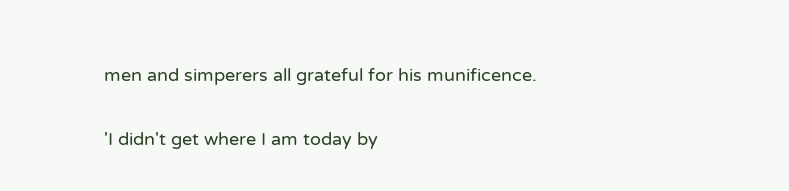men and simperers all grateful for his munificence.

'I didn't get where I am today by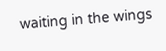waiting in the wings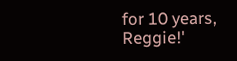for 10 years, Reggie!'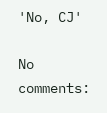'No, CJ'

No comments: